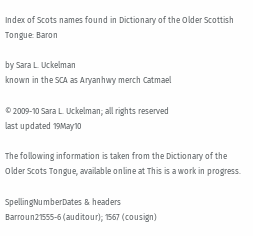Index of Scots names found in Dictionary of the Older Scottish Tongue: Baron

by Sara L. Uckelman
known in the SCA as Aryanhwy merch Catmael

© 2009-10 Sara L. Uckelman; all rights reserved
last updated 19May10

The following information is taken from the Dictionary of the Older Scots Tongue, available online at This is a work in progress.

SpellingNumberDates & headers
Barroun21555-6 (auditour); 1567 (cousign)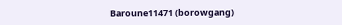Baroune11471 (borowgang)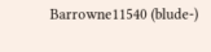Barrowne11540 (blude-)